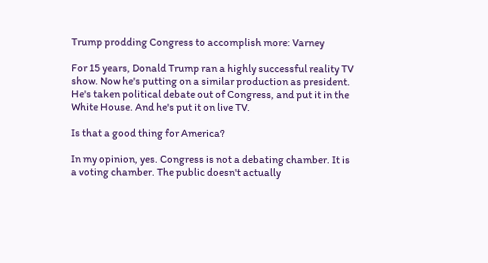Trump prodding Congress to accomplish more: Varney

For 15 years, Donald Trump ran a highly successful reality TV show. Now he's putting on a similar production as president. He's taken political debate out of Congress, and put it in the White House. And he's put it on live TV.

Is that a good thing for America?

In my opinion, yes. Congress is not a debating chamber. It is a voting chamber. The public doesn't actually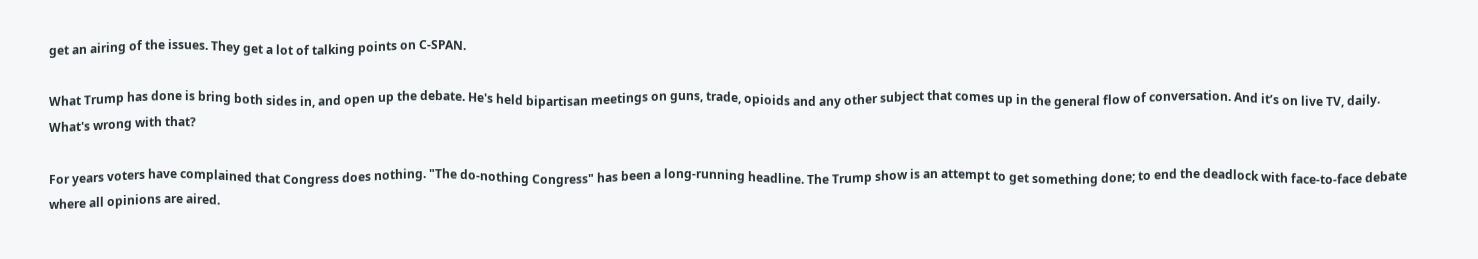get an airing of the issues. They get a lot of talking points on C-SPAN.

What Trump has done is bring both sides in, and open up the debate. He's held bipartisan meetings on guns, trade, opioids and any other subject that comes up in the general flow of conversation. And it’s on live TV, daily. What's wrong with that?

For years voters have complained that Congress does nothing. "The do-nothing Congress" has been a long-running headline. The Trump show is an attempt to get something done; to end the deadlock with face-to-face debate where all opinions are aired.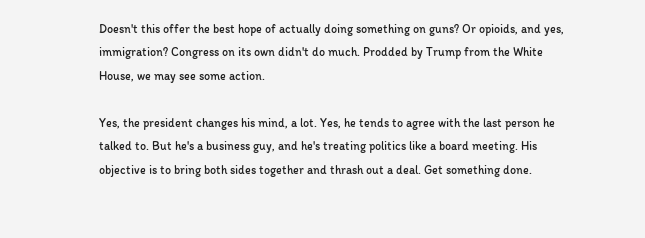Doesn't this offer the best hope of actually doing something on guns? Or opioids, and yes, immigration? Congress on its own didn't do much. Prodded by Trump from the White House, we may see some action.

Yes, the president changes his mind, a lot. Yes, he tends to agree with the last person he talked to. But he's a business guy, and he's treating politics like a board meeting. His objective is to bring both sides together and thrash out a deal. Get something done.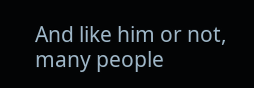And like him or not, many people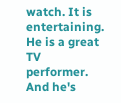watch. It is entertaining. He is a great TV performer. And he's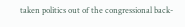taken politics out of the congressional back-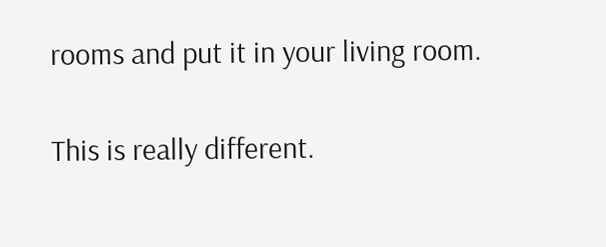rooms and put it in your living room.

This is really different.